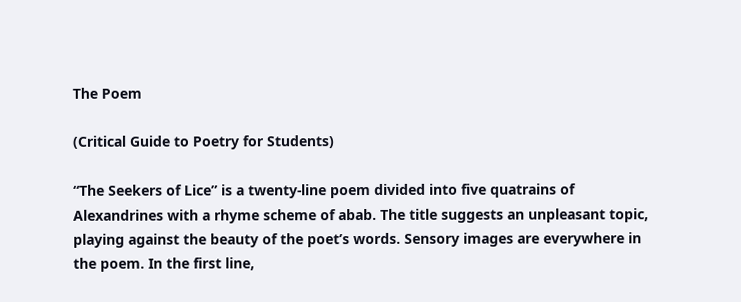The Poem

(Critical Guide to Poetry for Students)

“The Seekers of Lice” is a twenty-line poem divided into five quatrains of Alexandrines with a rhyme scheme of abab. The title suggests an unpleasant topic, playing against the beauty of the poet’s words. Sensory images are everywhere in the poem. In the first line,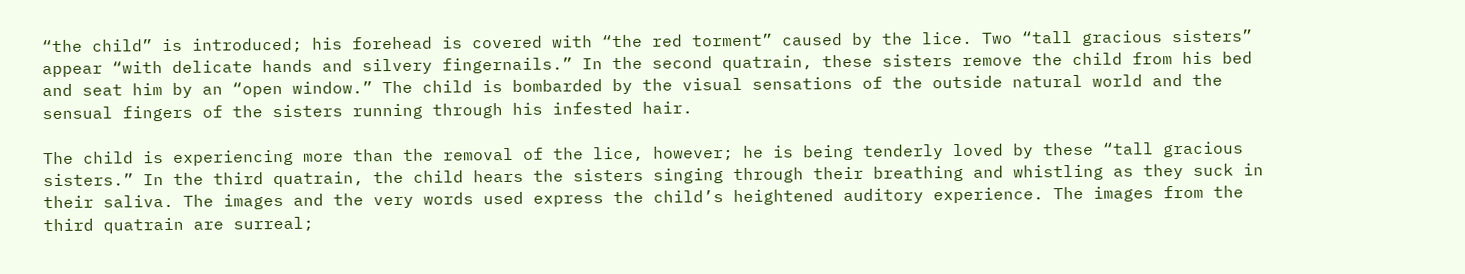“the child” is introduced; his forehead is covered with “the red torment” caused by the lice. Two “tall gracious sisters” appear “with delicate hands and silvery fingernails.” In the second quatrain, these sisters remove the child from his bed and seat him by an “open window.” The child is bombarded by the visual sensations of the outside natural world and the sensual fingers of the sisters running through his infested hair.

The child is experiencing more than the removal of the lice, however; he is being tenderly loved by these “tall gracious sisters.” In the third quatrain, the child hears the sisters singing through their breathing and whistling as they suck in their saliva. The images and the very words used express the child’s heightened auditory experience. The images from the third quatrain are surreal;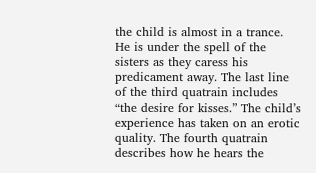the child is almost in a trance. He is under the spell of the sisters as they caress his predicament away. The last line of the third quatrain includes “the desire for kisses.” The child’s experience has taken on an erotic quality. The fourth quatrain describes how he hears the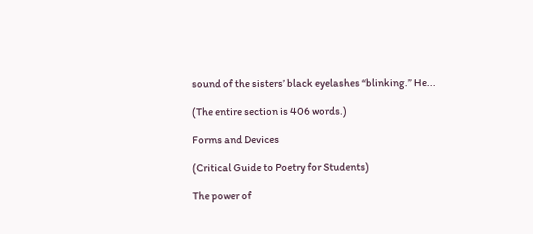sound of the sisters’ black eyelashes “blinking.” He...

(The entire section is 406 words.)

Forms and Devices

(Critical Guide to Poetry for Students)

The power of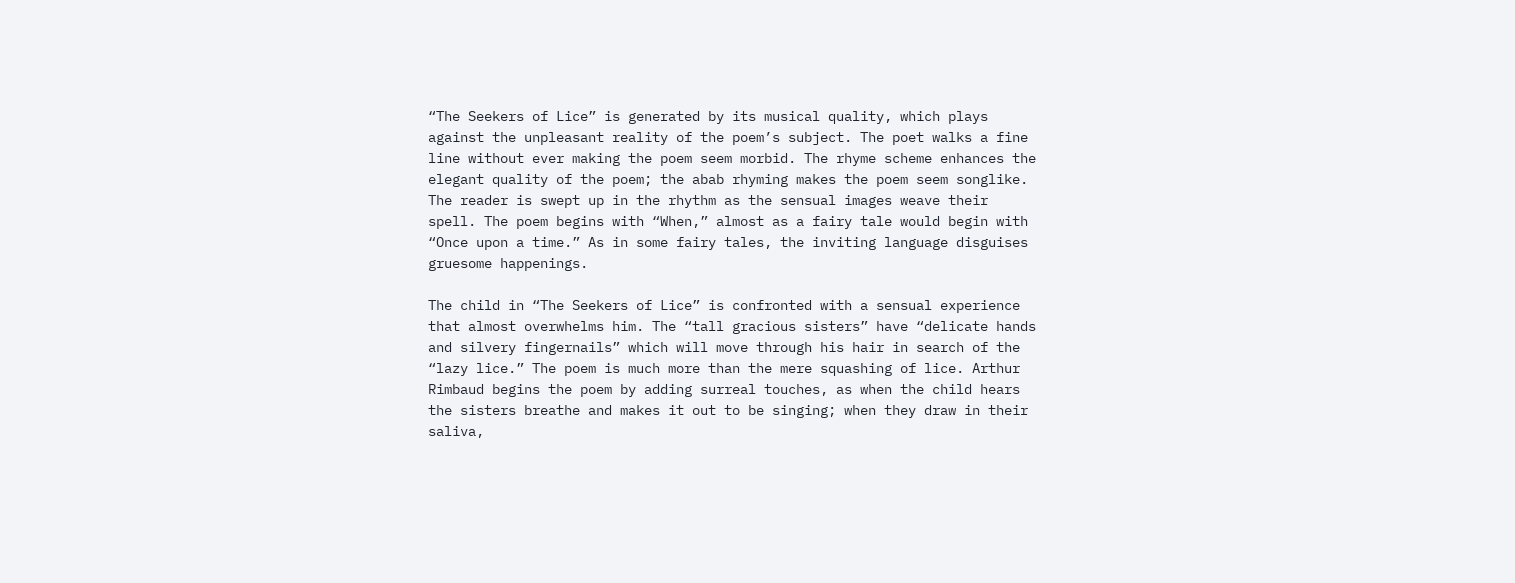“The Seekers of Lice” is generated by its musical quality, which plays against the unpleasant reality of the poem’s subject. The poet walks a fine line without ever making the poem seem morbid. The rhyme scheme enhances the elegant quality of the poem; the abab rhyming makes the poem seem songlike. The reader is swept up in the rhythm as the sensual images weave their spell. The poem begins with “When,” almost as a fairy tale would begin with “Once upon a time.” As in some fairy tales, the inviting language disguises gruesome happenings.

The child in “The Seekers of Lice” is confronted with a sensual experience that almost overwhelms him. The “tall gracious sisters” have “delicate hands and silvery fingernails” which will move through his hair in search of the “lazy lice.” The poem is much more than the mere squashing of lice. Arthur Rimbaud begins the poem by adding surreal touches, as when the child hears the sisters breathe and makes it out to be singing; when they draw in their saliva,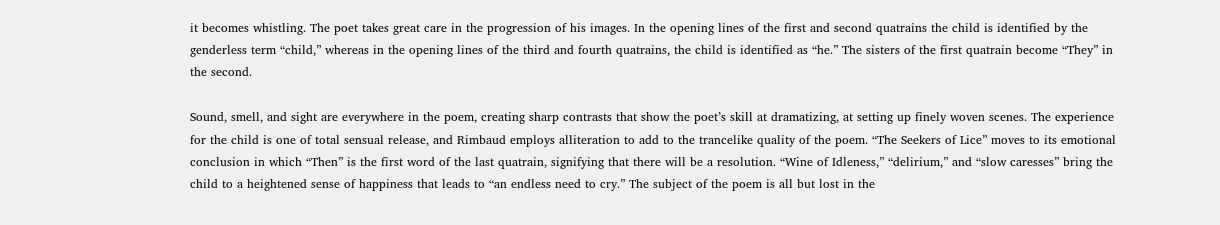it becomes whistling. The poet takes great care in the progression of his images. In the opening lines of the first and second quatrains the child is identified by the genderless term “child,” whereas in the opening lines of the third and fourth quatrains, the child is identified as “he.” The sisters of the first quatrain become “They” in the second.

Sound, smell, and sight are everywhere in the poem, creating sharp contrasts that show the poet’s skill at dramatizing, at setting up finely woven scenes. The experience for the child is one of total sensual release, and Rimbaud employs alliteration to add to the trancelike quality of the poem. “The Seekers of Lice” moves to its emotional conclusion in which “Then” is the first word of the last quatrain, signifying that there will be a resolution. “Wine of Idleness,” “delirium,” and “slow caresses” bring the child to a heightened sense of happiness that leads to “an endless need to cry.” The subject of the poem is all but lost in the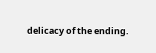delicacy of the ending.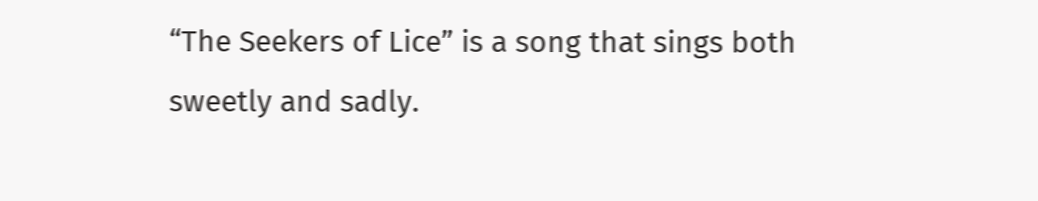“The Seekers of Lice” is a song that sings both sweetly and sadly.